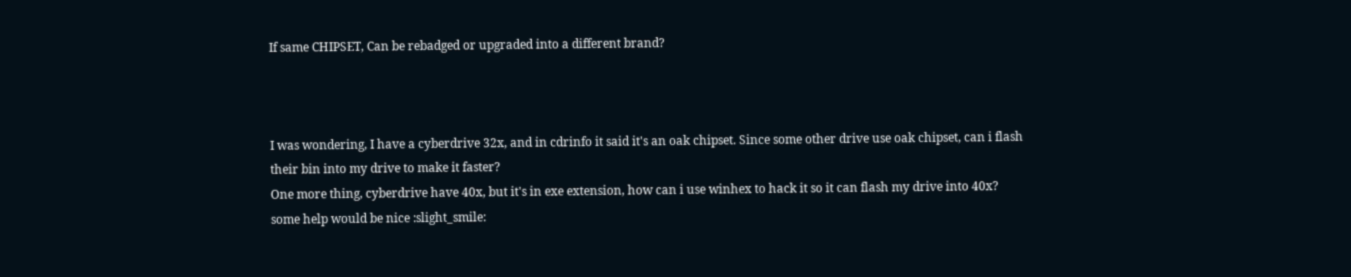If same CHIPSET, Can be rebadged or upgraded into a different brand?



I was wondering, I have a cyberdrive 32x, and in cdrinfo it said it's an oak chipset. Since some other drive use oak chipset, can i flash their bin into my drive to make it faster?
One more thing, cyberdrive have 40x, but it's in exe extension, how can i use winhex to hack it so it can flash my drive into 40x?
some help would be nice :slight_smile: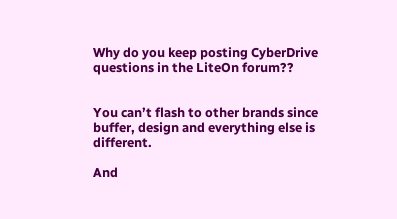Why do you keep posting CyberDrive questions in the LiteOn forum??


You can’t flash to other brands since buffer, design and everything else is different.

And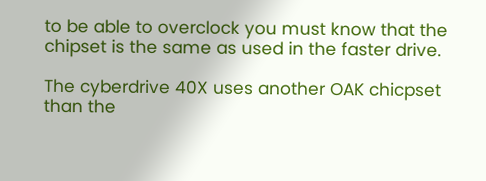to be able to overclock you must know that the chipset is the same as used in the faster drive.

The cyberdrive 40X uses another OAK chicpset than the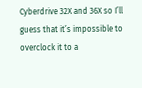Cyberdrive 32X and 36X so I’ll guess that it’s impossible to overclock it to a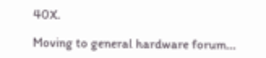40X.

Moving to general hardware forum…